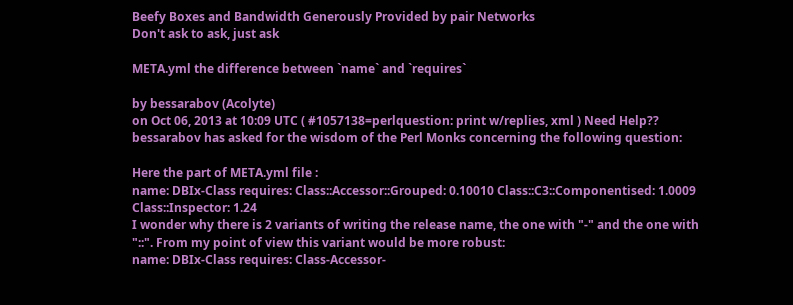Beefy Boxes and Bandwidth Generously Provided by pair Networks
Don't ask to ask, just ask

META.yml the difference between `name` and `requires`

by bessarabov (Acolyte)
on Oct 06, 2013 at 10:09 UTC ( #1057138=perlquestion: print w/replies, xml ) Need Help??
bessarabov has asked for the wisdom of the Perl Monks concerning the following question:

Here the part of META.yml file :
name: DBIx-Class requires: Class::Accessor::Grouped: 0.10010 Class::C3::Componentised: 1.0009 Class::Inspector: 1.24
I wonder why there is 2 variants of writing the release name, the one with "-" and the one with "::". From my point of view this variant would be more robust:
name: DBIx-Class requires: Class-Accessor-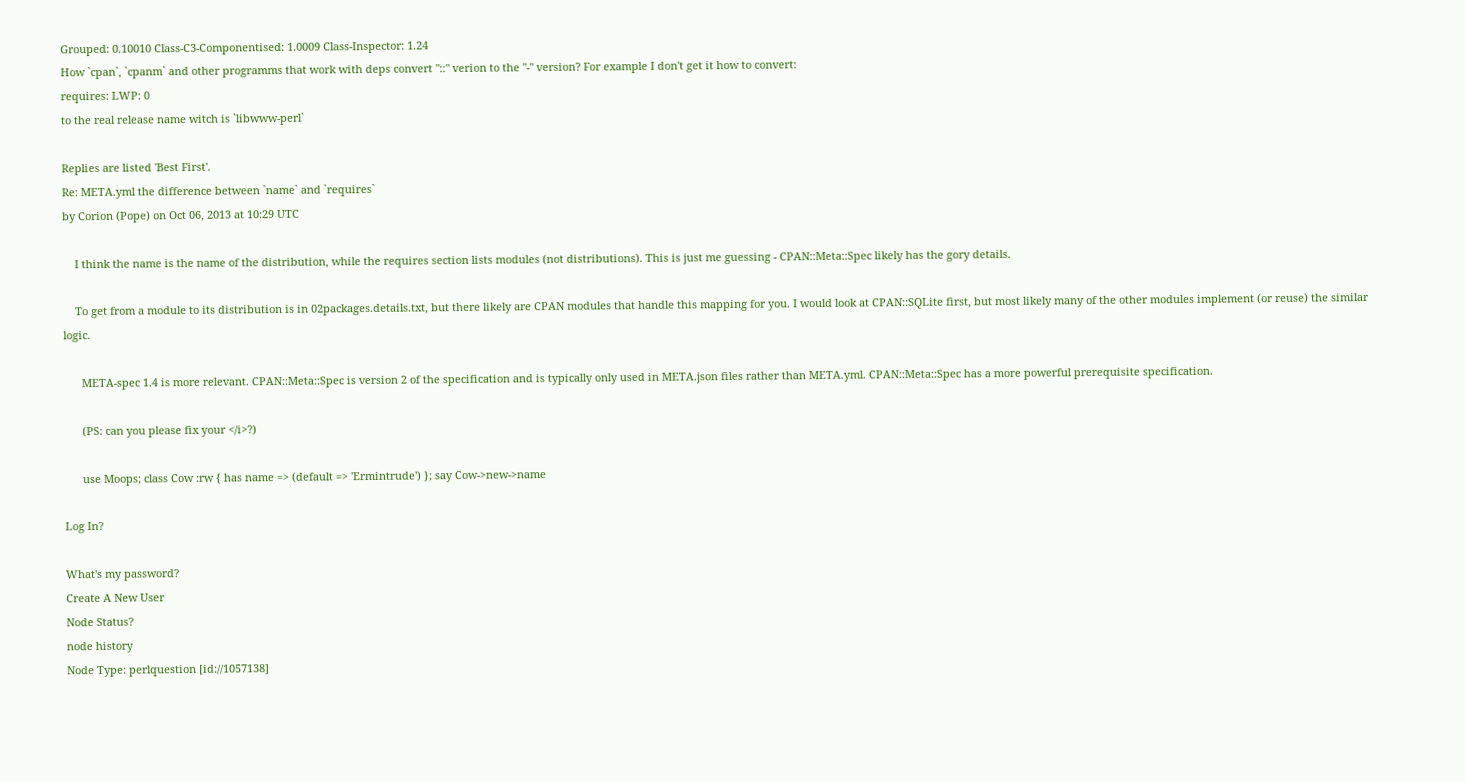Grouped: 0.10010 Class-C3-Componentised: 1.0009 Class-Inspector: 1.24
How `cpan`, `cpanm` and other programms that work with deps convert "::" verion to the "-" version? For example I don't get it how to convert:
requires: LWP: 0
to the real release name witch is `libwww-perl`

Replies are listed 'Best First'.
Re: META.yml the difference between `name` and `requires`
by Corion (Pope) on Oct 06, 2013 at 10:29 UTC

    I think the name is the name of the distribution, while the requires section lists modules (not distributions). This is just me guessing - CPAN::Meta::Spec likely has the gory details.

    To get from a module to its distribution is in 02packages.details.txt, but there likely are CPAN modules that handle this mapping for you. I would look at CPAN::SQLite first, but most likely many of the other modules implement (or reuse) the similar logic.

      META-spec 1.4 is more relevant. CPAN::Meta::Spec is version 2 of the specification and is typically only used in META.json files rather than META.yml. CPAN::Meta::Spec has a more powerful prerequisite specification.

      (PS: can you please fix your </i>?)

      use Moops; class Cow :rw { has name => (default => 'Ermintrude') }; say Cow->new->name

Log In?

What's my password?
Create A New User
Node Status?
node history
Node Type: perlquestion [id://1057138]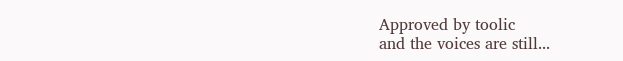Approved by toolic
and the voices are still...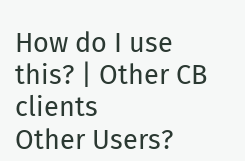How do I use this? | Other CB clients
Other Users?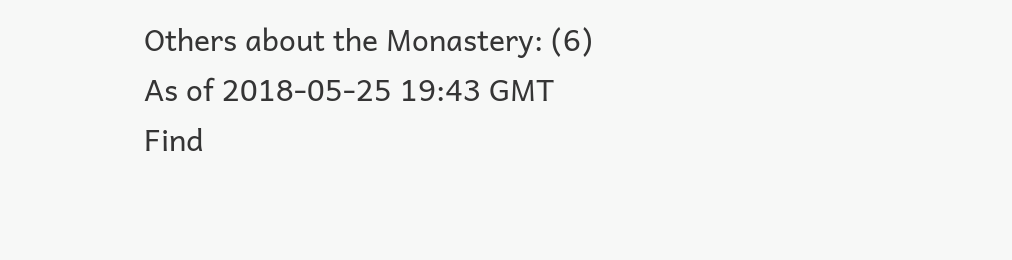Others about the Monastery: (6)
As of 2018-05-25 19:43 GMT
Find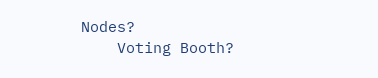Nodes?
    Voting Booth?